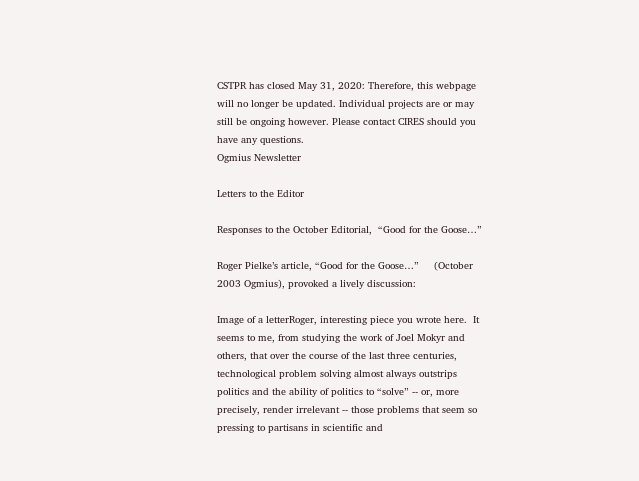CSTPR has closed May 31, 2020: Therefore, this webpage will no longer be updated. Individual projects are or may still be ongoing however. Please contact CIRES should you have any questions.
Ogmius Newsletter

Letters to the Editor

Responses to the October Editorial,  “Good for the Goose…”

Roger Pielke’s article, “Good for the Goose…”     (October 2003 Ogmius), provoked a lively discussion:

Image of a letterRoger, interesting piece you wrote here.  It seems to me, from studying the work of Joel Mokyr and others, that over the course of the last three centuries, technological problem solving almost always outstrips politics and the ability of politics to “solve” -- or, more precisely, render irrelevant -- those problems that seem so pressing to partisans in scientific and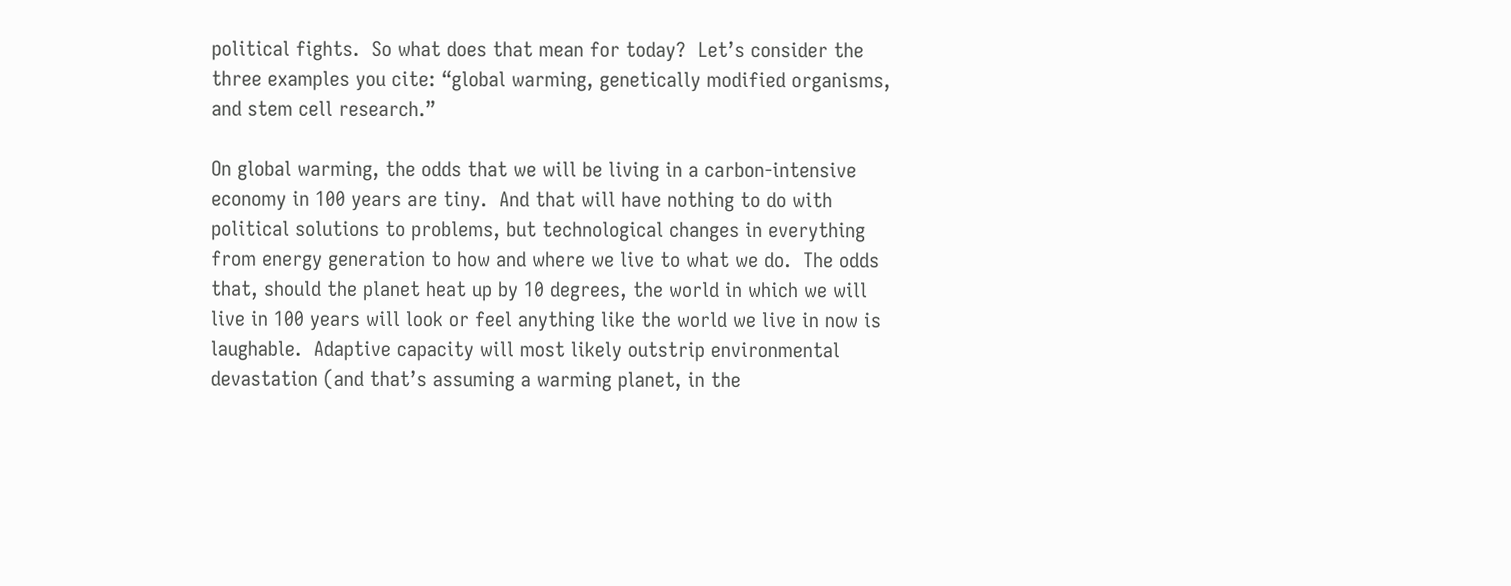political fights.  So what does that mean for today?  Let’s consider the three examples you cite: “global warming, genetically modified organisms, and stem cell research.”

On global warming, the odds that we will be living in a carbon-intensive economy in 100 years are tiny.  And that will have nothing to do with political solutions to problems, but technological changes in everything from energy generation to how and where we live to what we do.  The odds that, should the planet heat up by 10 degrees, the world in which we will live in 100 years will look or feel anything like the world we live in now is laughable.  Adaptive capacity will most likely outstrip environmental devastation (and that’s assuming a warming planet, in the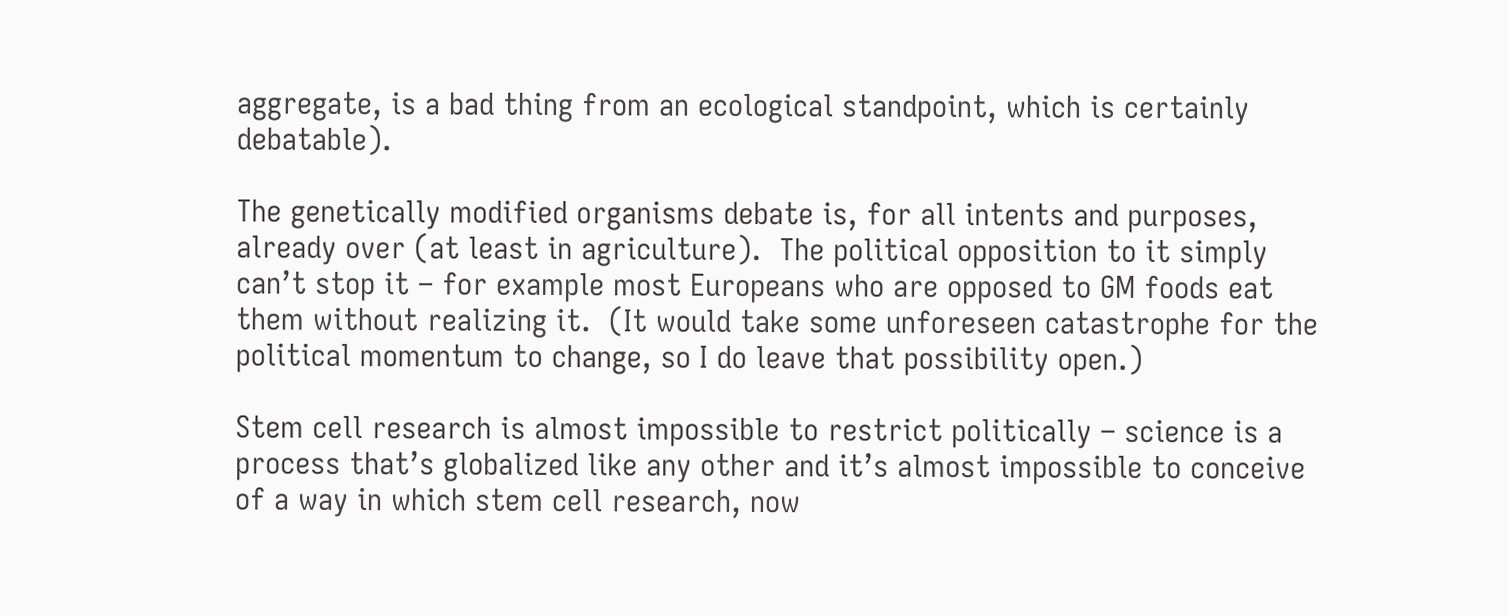aggregate, is a bad thing from an ecological standpoint, which is certainly debatable).

The genetically modified organisms debate is, for all intents and purposes, already over (at least in agriculture).  The political opposition to it simply can’t stop it – for example most Europeans who are opposed to GM foods eat them without realizing it.  (It would take some unforeseen catastrophe for the political momentum to change, so I do leave that possibility open.)

Stem cell research is almost impossible to restrict politically – science is a process that’s globalized like any other and it’s almost impossible to conceive of a way in which stem cell research, now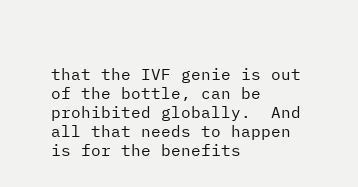that the IVF genie is out of the bottle, can be prohibited globally.  And all that needs to happen is for the benefits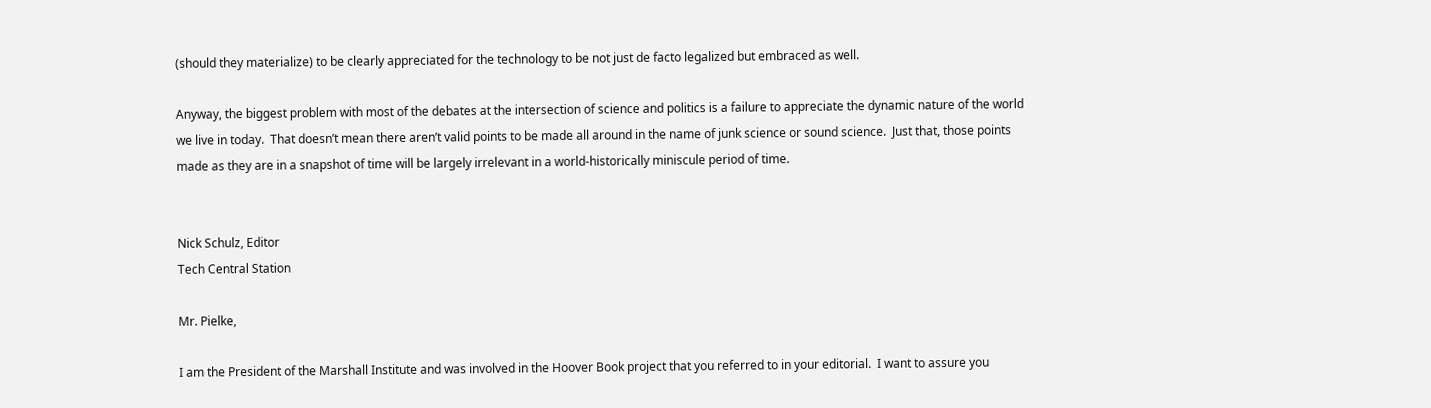(should they materialize) to be clearly appreciated for the technology to be not just de facto legalized but embraced as well.

Anyway, the biggest problem with most of the debates at the intersection of science and politics is a failure to appreciate the dynamic nature of the world we live in today.  That doesn’t mean there aren’t valid points to be made all around in the name of junk science or sound science.  Just that, those points made as they are in a snapshot of time will be largely irrelevant in a world-historically miniscule period of time.


Nick Schulz, Editor
Tech Central Station

Mr. Pielke,

I am the President of the Marshall Institute and was involved in the Hoover Book project that you referred to in your editorial.  I want to assure you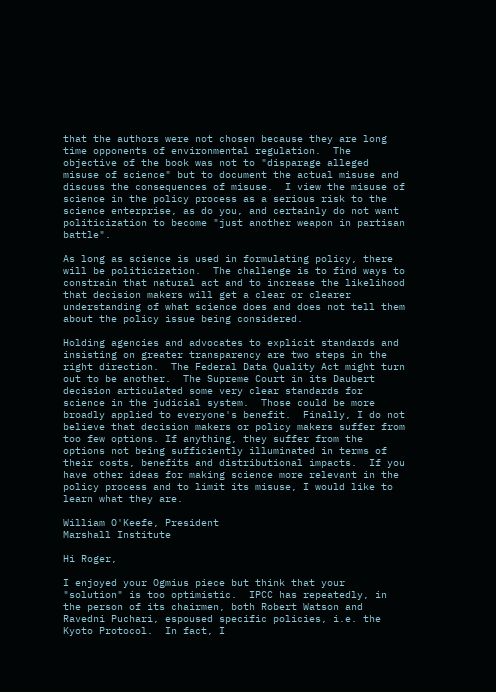that the authors were not chosen because they are long time opponents of environmental regulation.  The objective of the book was not to "disparage alleged misuse of science" but to document the actual misuse and discuss the consequences of misuse.  I view the misuse of science in the policy process as a serious risk to the science enterprise, as do you, and certainly do not want politicization to become "just another weapon in partisan battle".

As long as science is used in formulating policy, there will be politicization.  The challenge is to find ways to constrain that natural act and to increase the likelihood that decision makers will get a clear or clearer understanding of what science does and does not tell them about the policy issue being considered.

Holding agencies and advocates to explicit standards and insisting on greater transparency are two steps in the right direction.  The Federal Data Quality Act might turn out to be another.  The Supreme Court in its Daubert decision articulated some very clear standards for science in the judicial system.  Those could be more broadly applied to everyone's benefit.  Finally, I do not believe that decision makers or policy makers suffer from too few options. If anything, they suffer from the options not being sufficiently illuminated in terms of their costs, benefits and distributional impacts.  If you have other ideas for making science more relevant in the policy process and to limit its misuse, I would like to learn what they are.

William O'Keefe, President
Marshall Institute

Hi Roger,

I enjoyed your Ogmius piece but think that your "solution" is too optimistic.  IPCC has repeatedly, in the person of its chairmen, both Robert Watson and Ravedni Puchari, espoused specific policies, i.e. the Kyoto Protocol.  In fact, I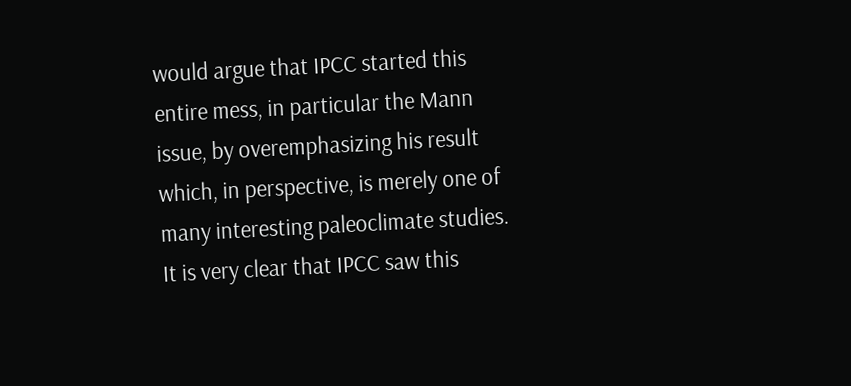would argue that IPCC started this entire mess, in particular the Mann issue, by overemphasizing his result which, in perspective, is merely one of many interesting paleoclimate studies.  It is very clear that IPCC saw this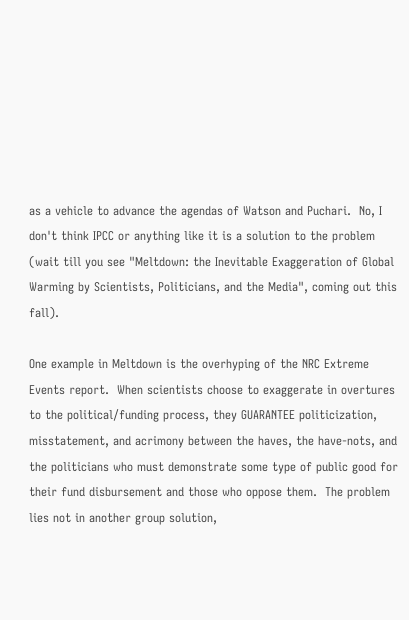as a vehicle to advance the agendas of Watson and Puchari.  No, I don't think IPCC or anything like it is a solution to the problem (wait till you see "Meltdown: the Inevitable Exaggeration of Global Warming by Scientists, Politicians, and the Media", coming out this fall).

One example in Meltdown is the overhyping of the NRC Extreme Events report.  When scientists choose to exaggerate in overtures to the political/funding process, they GUARANTEE politicization, misstatement, and acrimony between the haves, the have-nots, and the politicians who must demonstrate some type of public good for their fund disbursement and those who oppose them.  The problem lies not in another group solution,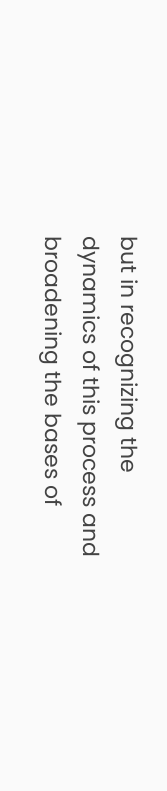but in recognizing the dynamics of this process and broadening the bases of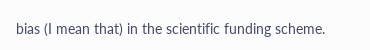bias (I mean that) in the scientific funding scheme.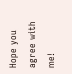Hope you agree with me!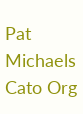Pat Michaels
Cato Org